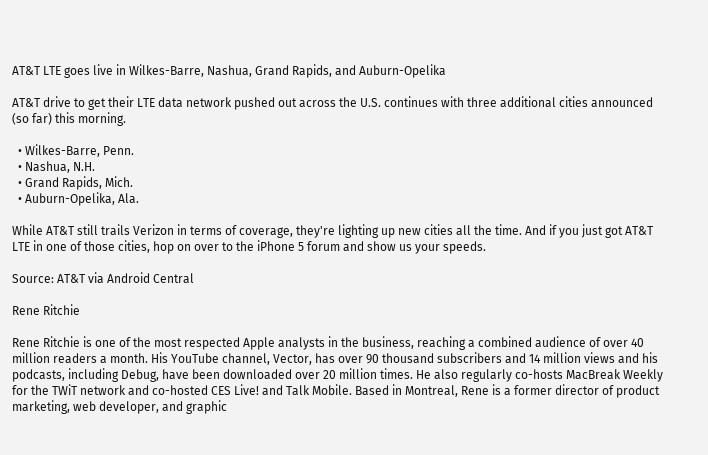AT&T LTE goes live in Wilkes-Barre, Nashua, Grand Rapids, and Auburn-Opelika

AT&T drive to get their LTE data network pushed out across the U.S. continues with three additional cities announced (so far) this morning.

  • Wilkes-Barre, Penn.
  • Nashua, N.H.
  • Grand Rapids, Mich.
  • Auburn-Opelika, Ala.

While AT&T still trails Verizon in terms of coverage, they're lighting up new cities all the time. And if you just got AT&T LTE in one of those cities, hop on over to the iPhone 5 forum and show us your speeds.

Source: AT&T via Android Central

Rene Ritchie

Rene Ritchie is one of the most respected Apple analysts in the business, reaching a combined audience of over 40 million readers a month. His YouTube channel, Vector, has over 90 thousand subscribers and 14 million views and his podcasts, including Debug, have been downloaded over 20 million times. He also regularly co-hosts MacBreak Weekly for the TWiT network and co-hosted CES Live! and Talk Mobile. Based in Montreal, Rene is a former director of product marketing, web developer, and graphic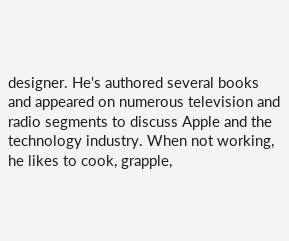designer. He's authored several books and appeared on numerous television and radio segments to discuss Apple and the technology industry. When not working, he likes to cook, grapple,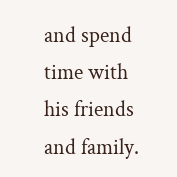and spend time with his friends and family.